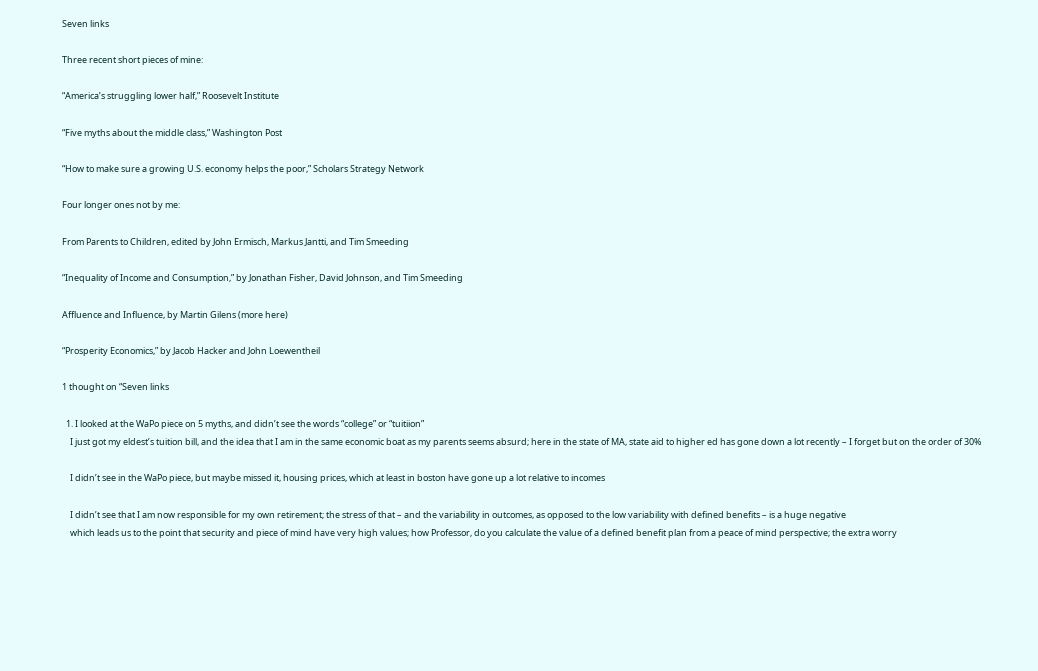Seven links

Three recent short pieces of mine:

“America’s struggling lower half,” Roosevelt Institute

“Five myths about the middle class,” Washington Post

“How to make sure a growing U.S. economy helps the poor,” Scholars Strategy Network

Four longer ones not by me:

From Parents to Children, edited by John Ermisch, Markus Jantti, and Tim Smeeding

“Inequality of Income and Consumption,” by Jonathan Fisher, David Johnson, and Tim Smeeding

Affluence and Influence, by Martin Gilens (more here)

“Prosperity Economics,” by Jacob Hacker and John Loewentheil

1 thought on “Seven links

  1. I looked at the WaPo piece on 5 myths, and didn’t see the words “college” or “tuitiion”
    I just got my eldest’s tuition bill, and the idea that I am in the same economic boat as my parents seems absurd; here in the state of MA, state aid to higher ed has gone down a lot recently – I forget but on the order of 30%

    I didn’t see in the WaPo piece, but maybe missed it, housing prices, which at least in boston have gone up a lot relative to incomes

    I didn’t see that I am now responsible for my own retirement; the stress of that – and the variability in outcomes, as opposed to the low variability with defined benefits – is a huge negative
    which leads us to the point that security and piece of mind have very high values; how Professor, do you calculate the value of a defined benefit plan from a peace of mind perspective; the extra worry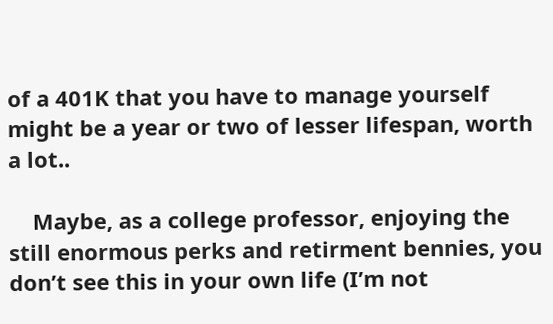of a 401K that you have to manage yourself might be a year or two of lesser lifespan, worth a lot..

    Maybe, as a college professor, enjoying the still enormous perks and retirment bennies, you don’t see this in your own life (I’m not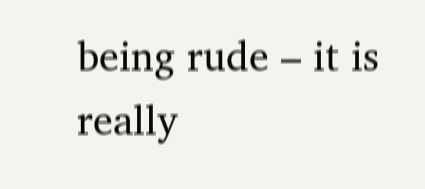being rude – it is really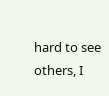hard to see others, I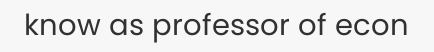know as professor of econ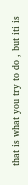that is what you try to do , but iti is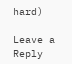hard)

Leave a Reply